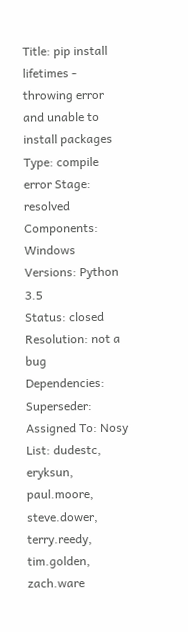Title: pip install lifetimes - throwing error and unable to install packages
Type: compile error Stage: resolved
Components: Windows Versions: Python 3.5
Status: closed Resolution: not a bug
Dependencies: Superseder:
Assigned To: Nosy List: dudestc, eryksun, paul.moore, steve.dower, terry.reedy, tim.golden, zach.ware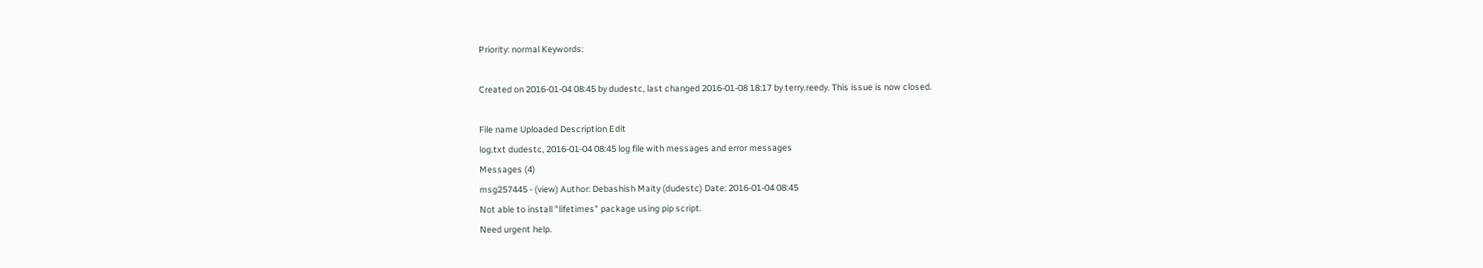Priority: normal Keywords:

Created on 2016-01-04 08:45 by dudestc, last changed 2016-01-08 18:17 by terry.reedy. This issue is now closed.

File name Uploaded Description Edit
log.txt dudestc, 2016-01-04 08:45 log file with messages and error messages
Messages (4)
msg257445 - (view) Author: Debashish Maity (dudestc) Date: 2016-01-04 08:45
Not able to install "lifetimes" package using pip script.
Need urgent help.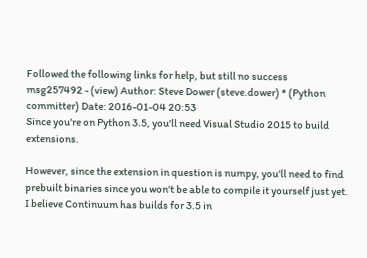Followed the following links for help, but still no success
msg257492 - (view) Author: Steve Dower (steve.dower) * (Python committer) Date: 2016-01-04 20:53
Since you're on Python 3.5, you'll need Visual Studio 2015 to build extensions.

However, since the extension in question is numpy, you'll need to find prebuilt binaries since you won't be able to compile it yourself just yet. I believe Continuum has builds for 3.5 in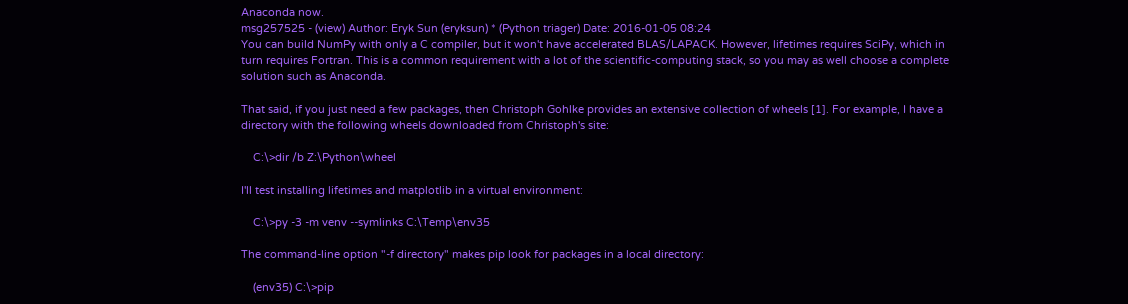Anaconda now.
msg257525 - (view) Author: Eryk Sun (eryksun) * (Python triager) Date: 2016-01-05 08:24
You can build NumPy with only a C compiler, but it won't have accelerated BLAS/LAPACK. However, lifetimes requires SciPy, which in turn requires Fortran. This is a common requirement with a lot of the scientific-computing stack, so you may as well choose a complete solution such as Anaconda.

That said, if you just need a few packages, then Christoph Gohlke provides an extensive collection of wheels [1]. For example, I have a directory with the following wheels downloaded from Christoph's site:

    C:\>dir /b Z:\Python\wheel

I'll test installing lifetimes and matplotlib in a virtual environment:

    C:\>py -3 -m venv --symlinks C:\Temp\env35

The command-line option "-f directory" makes pip look for packages in a local directory:

    (env35) C:\>pip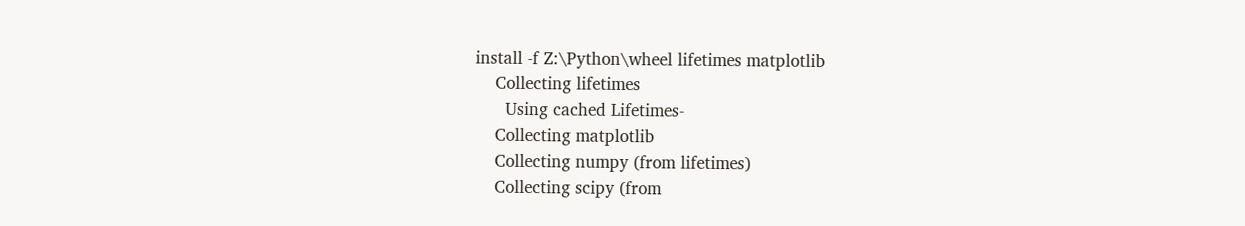install -f Z:\Python\wheel lifetimes matplotlib
    Collecting lifetimes
      Using cached Lifetimes-
    Collecting matplotlib
    Collecting numpy (from lifetimes)
    Collecting scipy (from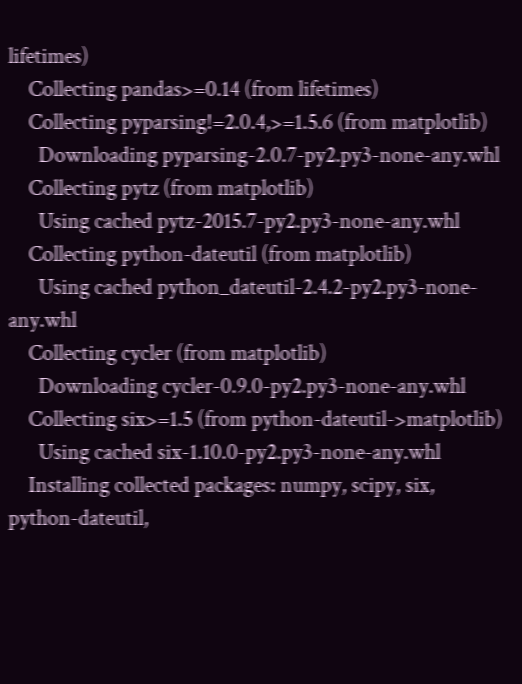lifetimes)
    Collecting pandas>=0.14 (from lifetimes)
    Collecting pyparsing!=2.0.4,>=1.5.6 (from matplotlib)
      Downloading pyparsing-2.0.7-py2.py3-none-any.whl
    Collecting pytz (from matplotlib)
      Using cached pytz-2015.7-py2.py3-none-any.whl
    Collecting python-dateutil (from matplotlib)
      Using cached python_dateutil-2.4.2-py2.py3-none-any.whl
    Collecting cycler (from matplotlib)
      Downloading cycler-0.9.0-py2.py3-none-any.whl
    Collecting six>=1.5 (from python-dateutil->matplotlib)
      Using cached six-1.10.0-py2.py3-none-any.whl
    Installing collected packages: numpy, scipy, six, python-dateutil,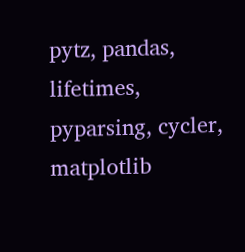pytz, pandas, lifetimes, pyparsing, cycler, matplotlib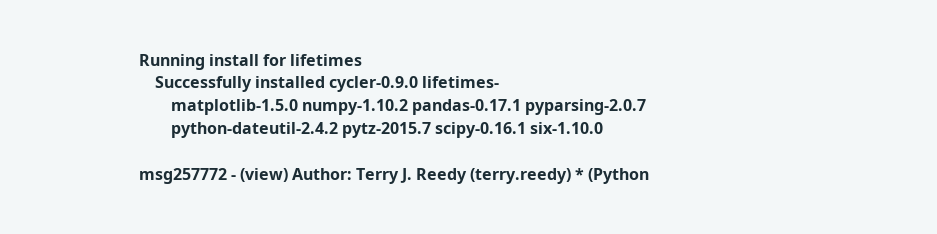Running install for lifetimes
    Successfully installed cycler-0.9.0 lifetimes-
        matplotlib-1.5.0 numpy-1.10.2 pandas-0.17.1 pyparsing-2.0.7
        python-dateutil-2.4.2 pytz-2015.7 scipy-0.16.1 six-1.10.0

msg257772 - (view) Author: Terry J. Reedy (terry.reedy) * (Python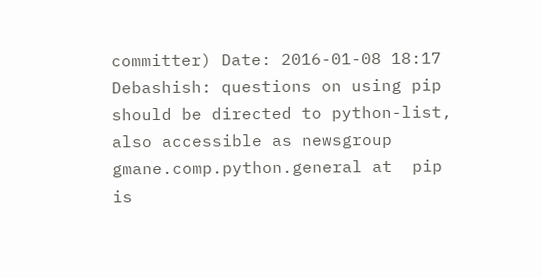committer) Date: 2016-01-08 18:17
Debashish: questions on using pip should be directed to python-list, also accessible as newsgroup gmane.comp.python.general at  pip is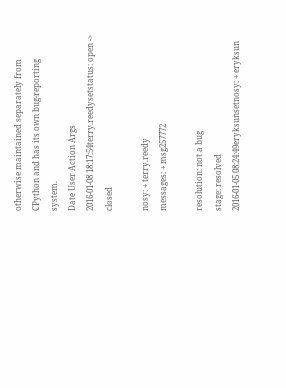otherwise maintained separately from CPython and has its own bug-reporting system.
Date User Action Args
2016-01-08 18:17:54terry.reedysetstatus: open -> closed

nosy: + terry.reedy
messages: + msg257772

resolution: not a bug
stage: resolved
2016-01-05 08:24:49eryksunsetnosy: + eryksun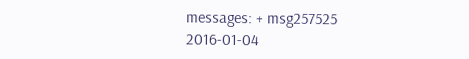messages: + msg257525
2016-01-04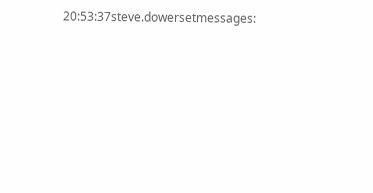20:53:37steve.dowersetmessages: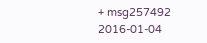+ msg257492
2016-01-04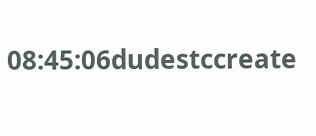08:45:06dudestccreate